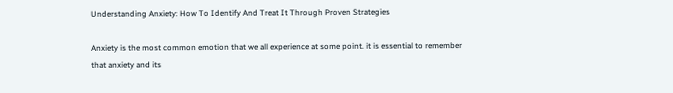Understanding Anxiety: How To Identify And Treat It Through Proven Strategies

Anxiety is the most common emotion that we all experience at some point. it is essential to remember that anxiety and its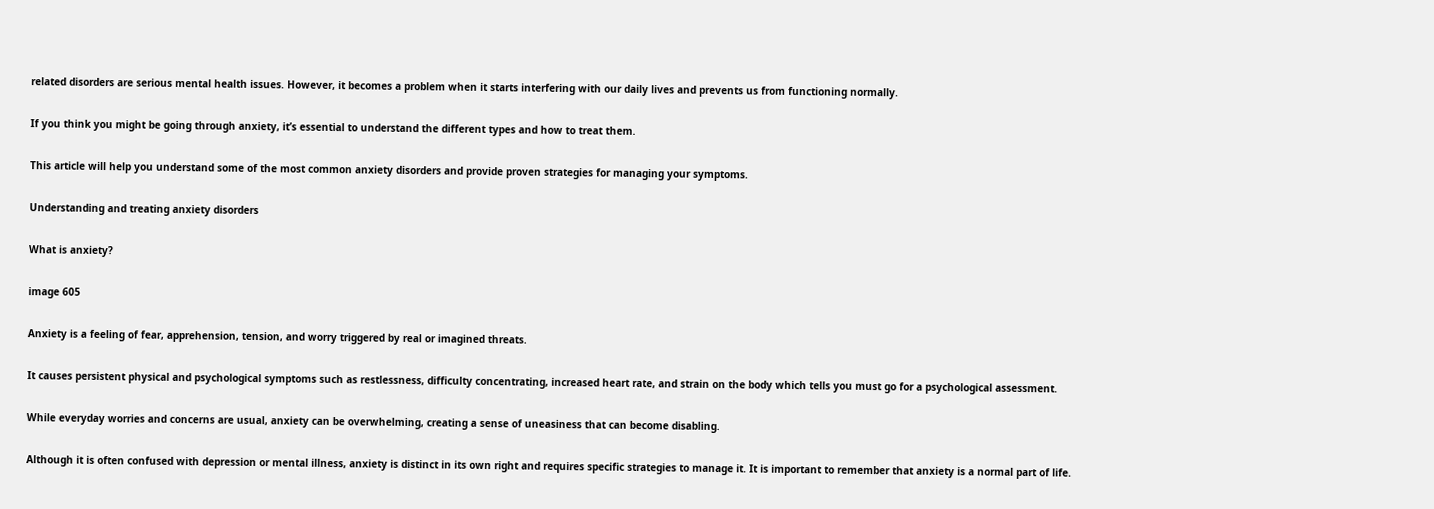related disorders are serious mental health issues. However, it becomes a problem when it starts interfering with our daily lives and prevents us from functioning normally.

If you think you might be going through anxiety, it’s essential to understand the different types and how to treat them.

This article will help you understand some of the most common anxiety disorders and provide proven strategies for managing your symptoms.

Understanding and treating anxiety disorders

What is anxiety?

image 605

Anxiety is a feeling of fear, apprehension, tension, and worry triggered by real or imagined threats.

It causes persistent physical and psychological symptoms such as restlessness, difficulty concentrating, increased heart rate, and strain on the body which tells you must go for a psychological assessment.

While everyday worries and concerns are usual, anxiety can be overwhelming, creating a sense of uneasiness that can become disabling.

Although it is often confused with depression or mental illness, anxiety is distinct in its own right and requires specific strategies to manage it. It is important to remember that anxiety is a normal part of life.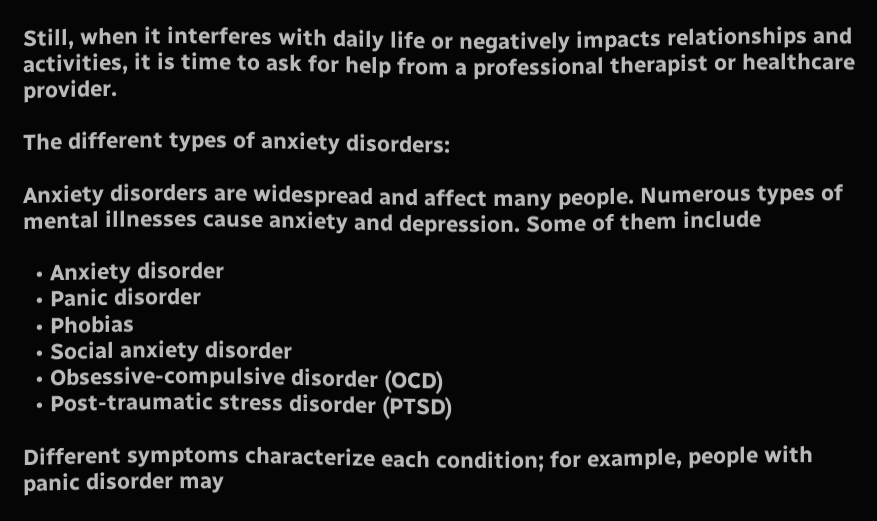Still, when it interferes with daily life or negatively impacts relationships and activities, it is time to ask for help from a professional therapist or healthcare provider.

The different types of anxiety disorders:

Anxiety disorders are widespread and affect many people. Numerous types of mental illnesses cause anxiety and depression. Some of them include

  • Anxiety disorder
  • Panic disorder
  • Phobias
  • Social anxiety disorder
  • Obsessive-compulsive disorder (OCD)
  • Post-traumatic stress disorder (PTSD)

Different symptoms characterize each condition; for example, people with panic disorder may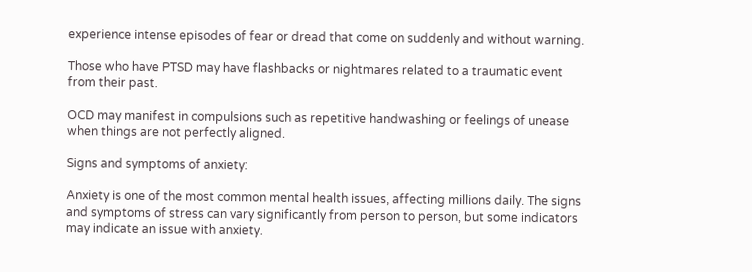experience intense episodes of fear or dread that come on suddenly and without warning.

Those who have PTSD may have flashbacks or nightmares related to a traumatic event from their past.

OCD may manifest in compulsions such as repetitive handwashing or feelings of unease when things are not perfectly aligned.

Signs and symptoms of anxiety:

Anxiety is one of the most common mental health issues, affecting millions daily. The signs and symptoms of stress can vary significantly from person to person, but some indicators may indicate an issue with anxiety.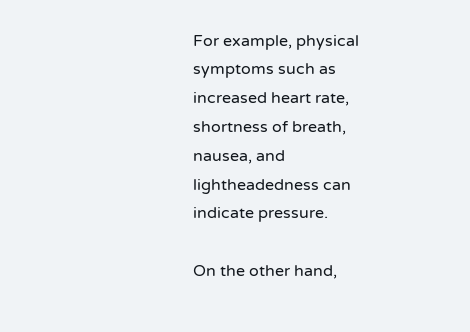For example, physical symptoms such as increased heart rate, shortness of breath, nausea, and lightheadedness can indicate pressure.

On the other hand,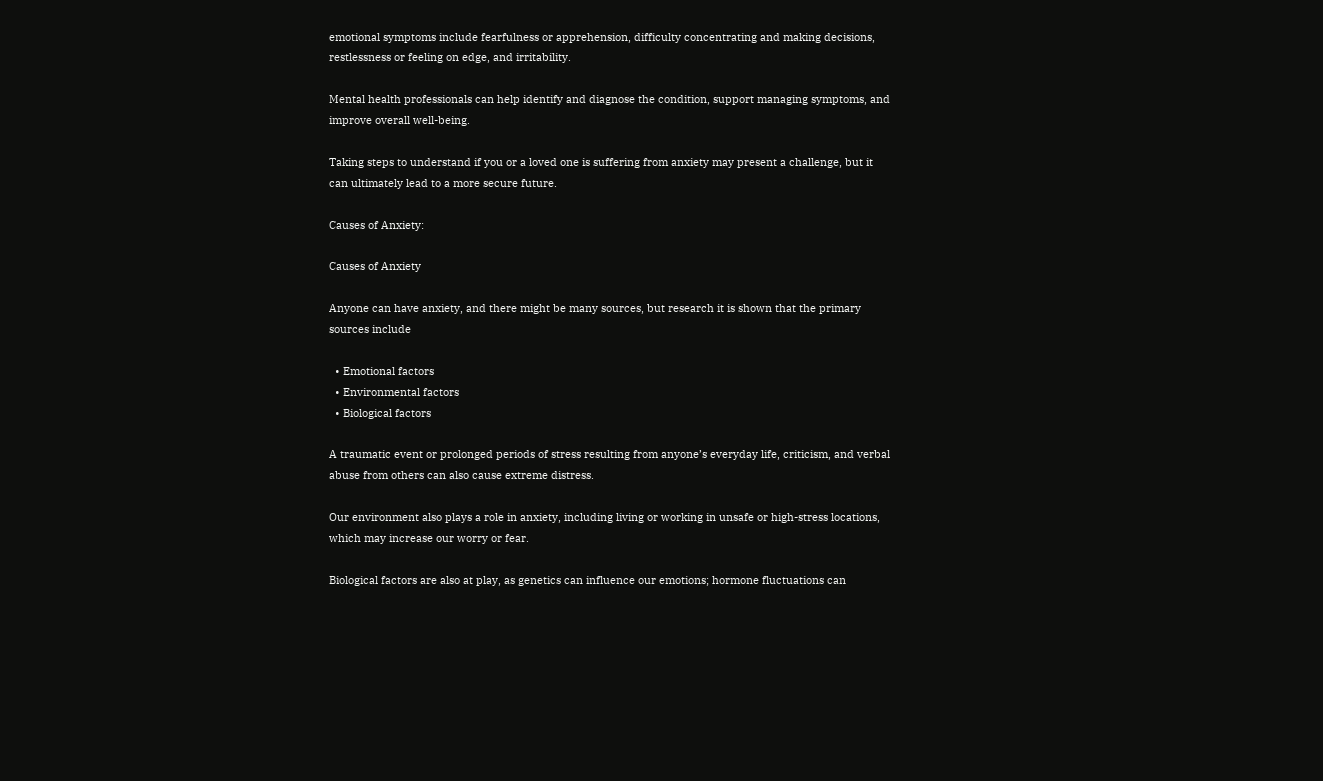emotional symptoms include fearfulness or apprehension, difficulty concentrating and making decisions, restlessness or feeling on edge, and irritability.

Mental health professionals can help identify and diagnose the condition, support managing symptoms, and improve overall well-being.

Taking steps to understand if you or a loved one is suffering from anxiety may present a challenge, but it can ultimately lead to a more secure future.

Causes of Anxiety:

Causes of Anxiety

Anyone can have anxiety, and there might be many sources, but research it is shown that the primary sources include

  • Emotional factors
  • Environmental factors
  • Biological factors

A traumatic event or prolonged periods of stress resulting from anyone’s everyday life, criticism, and verbal abuse from others can also cause extreme distress.

Our environment also plays a role in anxiety, including living or working in unsafe or high-stress locations, which may increase our worry or fear.

Biological factors are also at play, as genetics can influence our emotions; hormone fluctuations can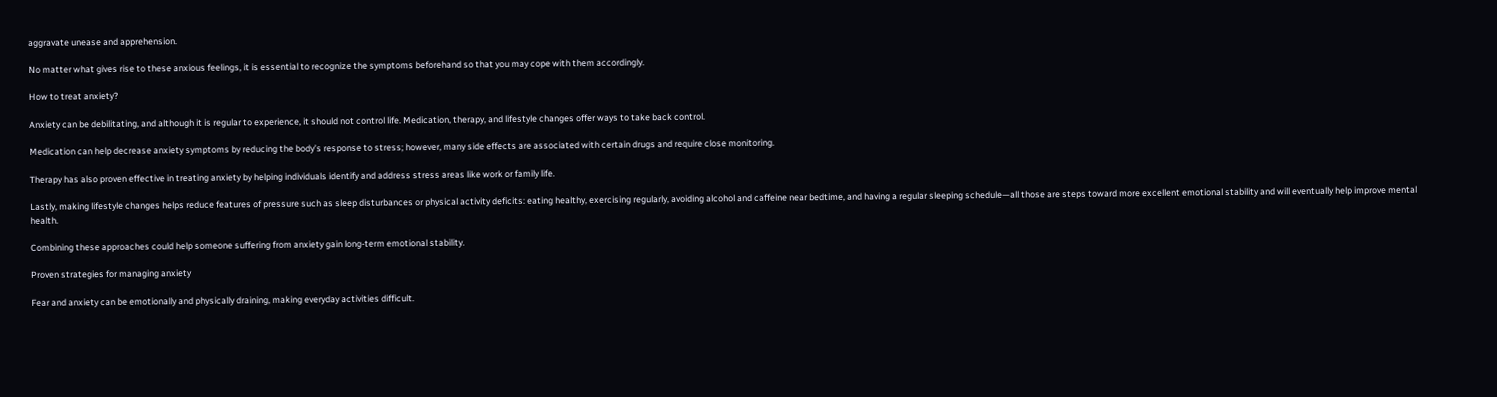aggravate unease and apprehension.

No matter what gives rise to these anxious feelings, it is essential to recognize the symptoms beforehand so that you may cope with them accordingly.

How to treat anxiety?

Anxiety can be debilitating, and although it is regular to experience, it should not control life. Medication, therapy, and lifestyle changes offer ways to take back control.

Medication can help decrease anxiety symptoms by reducing the body’s response to stress; however, many side effects are associated with certain drugs and require close monitoring.

Therapy has also proven effective in treating anxiety by helping individuals identify and address stress areas like work or family life.

Lastly, making lifestyle changes helps reduce features of pressure such as sleep disturbances or physical activity deficits: eating healthy, exercising regularly, avoiding alcohol and caffeine near bedtime, and having a regular sleeping schedule—all those are steps toward more excellent emotional stability and will eventually help improve mental health.

Combining these approaches could help someone suffering from anxiety gain long-term emotional stability.

Proven strategies for managing anxiety

Fear and anxiety can be emotionally and physically draining, making everyday activities difficult.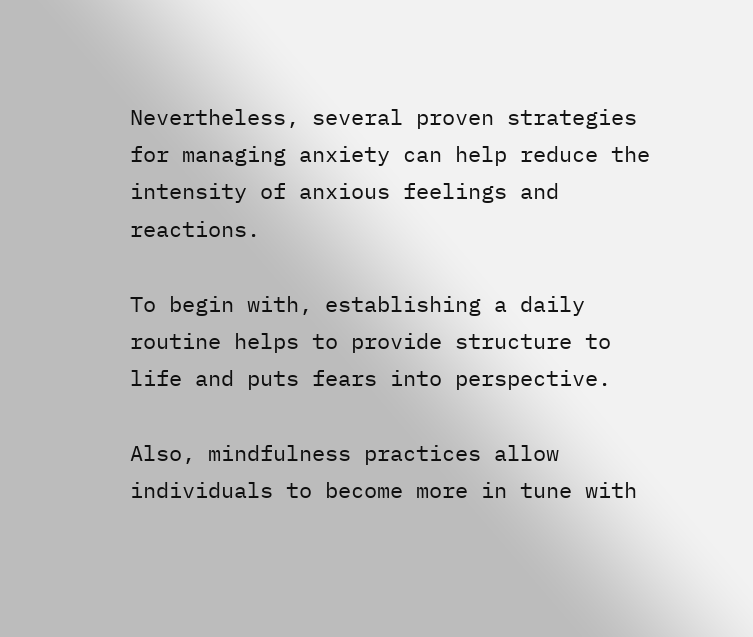Nevertheless, several proven strategies for managing anxiety can help reduce the intensity of anxious feelings and reactions.

To begin with, establishing a daily routine helps to provide structure to life and puts fears into perspective.

Also, mindfulness practices allow individuals to become more in tune with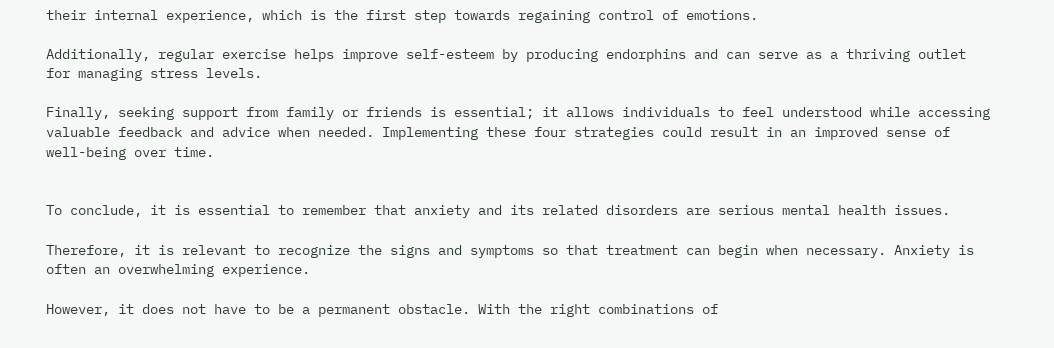their internal experience, which is the first step towards regaining control of emotions.

Additionally, regular exercise helps improve self-esteem by producing endorphins and can serve as a thriving outlet for managing stress levels.

Finally, seeking support from family or friends is essential; it allows individuals to feel understood while accessing valuable feedback and advice when needed. Implementing these four strategies could result in an improved sense of well-being over time.


To conclude, it is essential to remember that anxiety and its related disorders are serious mental health issues.

Therefore, it is relevant to recognize the signs and symptoms so that treatment can begin when necessary. Anxiety is often an overwhelming experience.

However, it does not have to be a permanent obstacle. With the right combinations of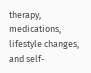therapy, medications, lifestyle changes, and self-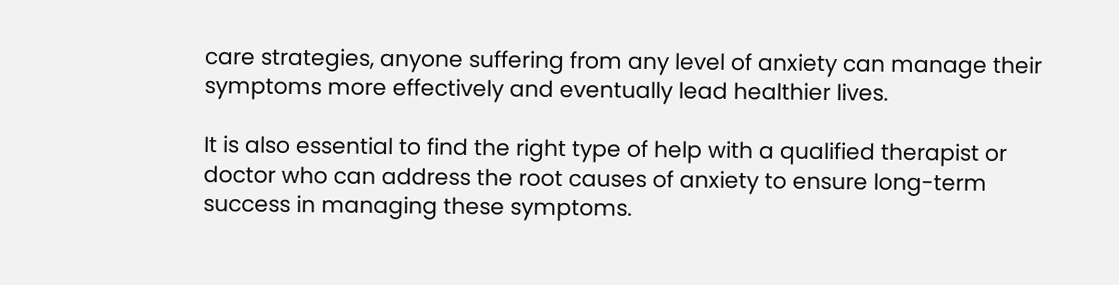care strategies, anyone suffering from any level of anxiety can manage their symptoms more effectively and eventually lead healthier lives.

It is also essential to find the right type of help with a qualified therapist or doctor who can address the root causes of anxiety to ensure long-term success in managing these symptoms.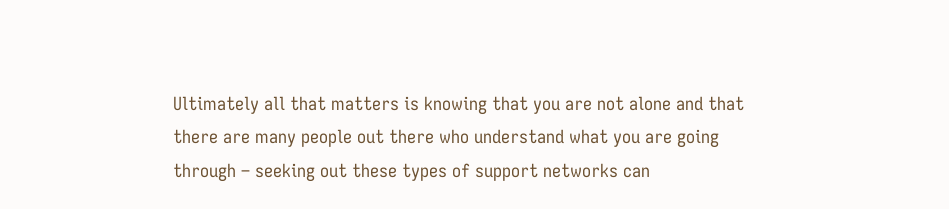Ultimately all that matters is knowing that you are not alone and that there are many people out there who understand what you are going through – seeking out these types of support networks can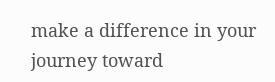make a difference in your journey toward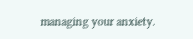managing your anxiety.